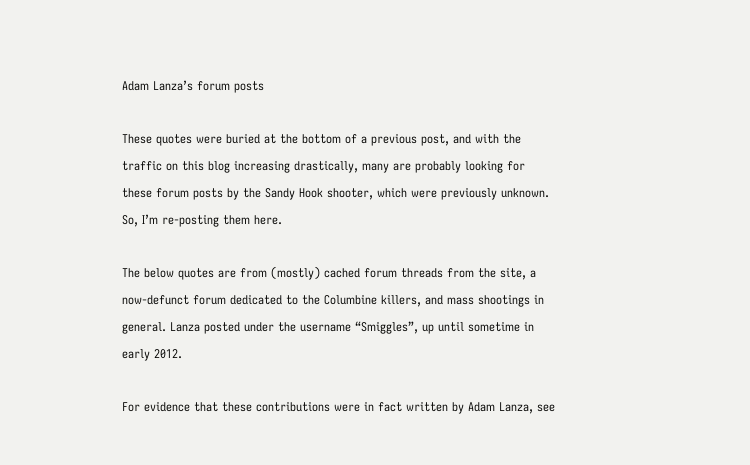Adam Lanza’s forum posts

These quotes were buried at the bottom of a previous post, and with the traffic on this blog increasing drastically, many are probably looking for these forum posts by the Sandy Hook shooter, which were previously unknown. So, I’m re-posting them here.

The below quotes are from (mostly) cached forum threads from the site, a now-defunct forum dedicated to the Columbine killers, and mass shootings in general. Lanza posted under the username “Smiggles”, up until sometime in early 2012.

For evidence that these contributions were in fact written by Adam Lanza, see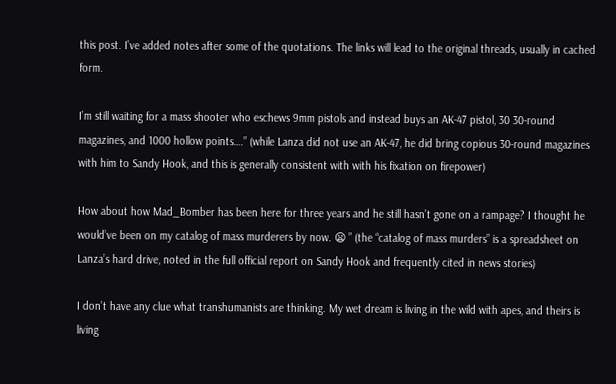this post. I’ve added notes after some of the quotations. The links will lead to the original threads, usually in cached form.

I’m still waiting for a mass shooter who eschews 9mm pistols and instead buys an AK-47 pistol, 30 30-round magazines, and 1000 hollow points….” (while Lanza did not use an AK-47, he did bring copious 30-round magazines with him to Sandy Hook, and this is generally consistent with with his fixation on firepower)

How about how Mad_Bomber has been here for three years and he still hasn’t gone on a rampage? I thought he would’ve been on my catalog of mass murderers by now. 😦 ” (the “catalog of mass murders” is a spreadsheet on Lanza’s hard drive, noted in the full official report on Sandy Hook and frequently cited in news stories)

I don’t have any clue what transhumanists are thinking. My wet dream is living in the wild with apes, and theirs is living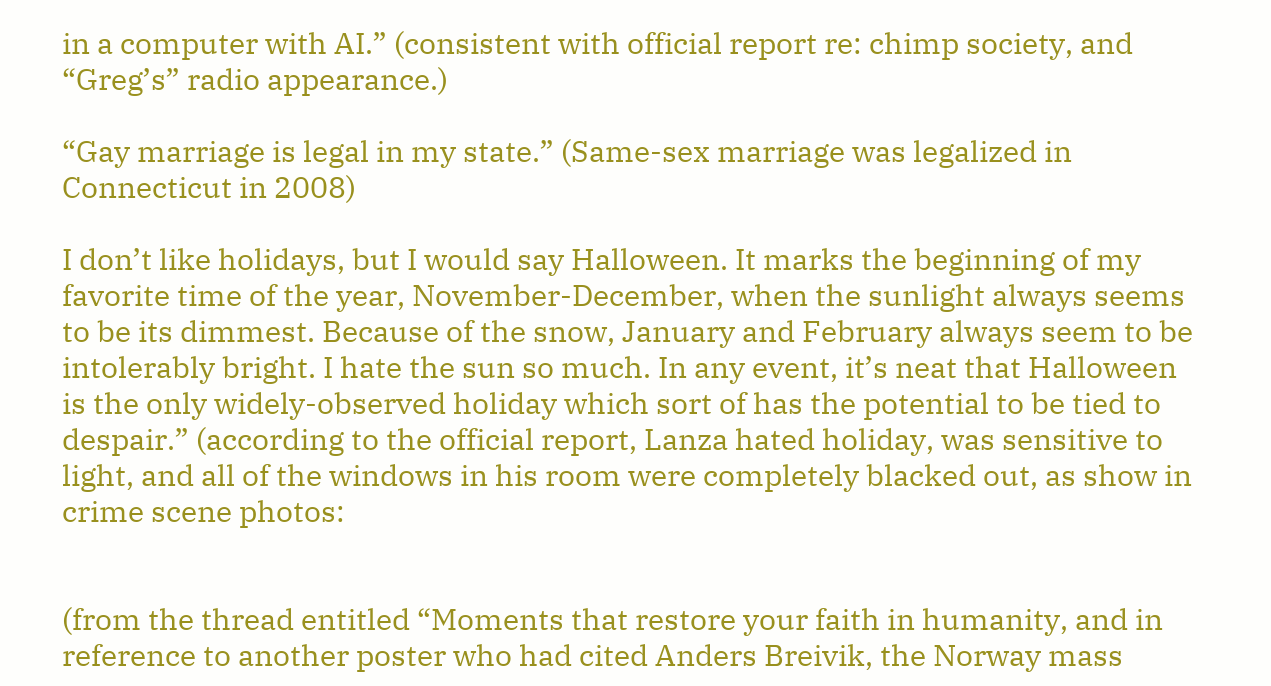in a computer with AI.” (consistent with official report re: chimp society, and “Greg’s” radio appearance.)

“Gay marriage is legal in my state.” (Same-sex marriage was legalized in Connecticut in 2008)

I don’t like holidays, but I would say Halloween. It marks the beginning of my favorite time of the year, November-December, when the sunlight always seems to be its dimmest. Because of the snow, January and February always seem to be intolerably bright. I hate the sun so much. In any event, it’s neat that Halloween is the only widely-observed holiday which sort of has the potential to be tied to despair.” (according to the official report, Lanza hated holiday, was sensitive to light, and all of the windows in his room were completely blacked out, as show in crime scene photos:


(from the thread entitled “Moments that restore your faith in humanity, and in reference to another poster who had cited Anders Breivik, the Norway mass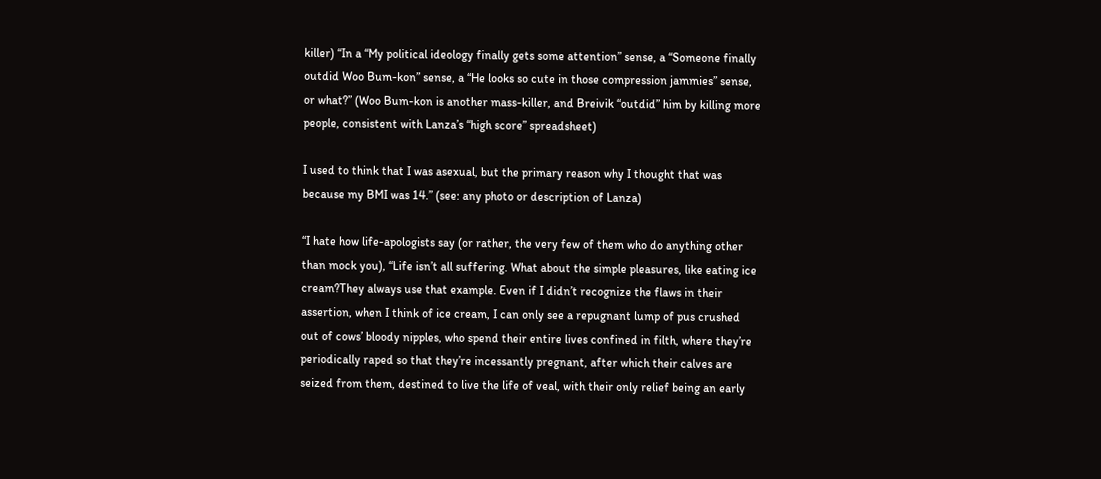killer) “In a “My political ideology finally gets some attention” sense, a “Someone finally outdid Woo Bum-kon” sense, a “He looks so cute in those compression jammies” sense, or what?” (Woo Bum-kon is another mass-killer, and Breivik “outdid” him by killing more people, consistent with Lanza’s “high score” spreadsheet)

I used to think that I was asexual, but the primary reason why I thought that was because my BMI was 14.” (see: any photo or description of Lanza)

“I hate how life-apologists say (or rather, the very few of them who do anything other than mock you), “Life isn’t all suffering. What about the simple pleasures, like eating ice cream?They always use that example. Even if I didn’t recognize the flaws in their assertion, when I think of ice cream, I can only see a repugnant lump of pus crushed out of cows’ bloody nipples, who spend their entire lives confined in filth, where they’re periodically raped so that they’re incessantly pregnant, after which their calves are seized from them, destined to live the life of veal, with their only relief being an early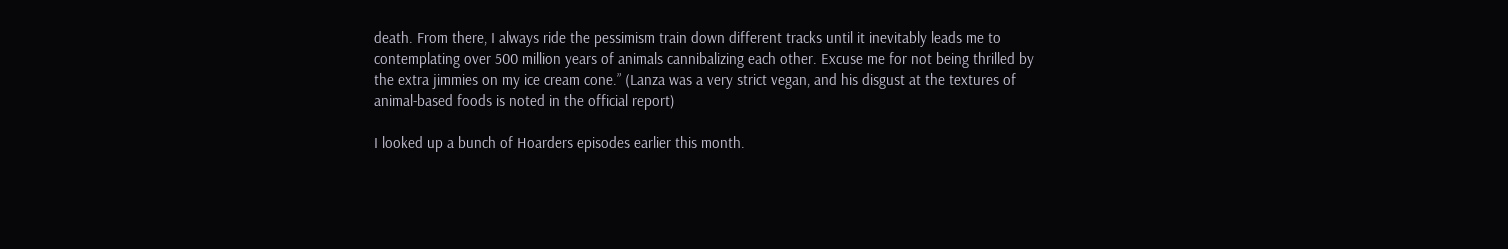death. From there, I always ride the pessimism train down different tracks until it inevitably leads me to contemplating over 500 million years of animals cannibalizing each other. Excuse me for not being thrilled by the extra jimmies on my ice cream cone.” (Lanza was a very strict vegan, and his disgust at the textures of animal-based foods is noted in the official report)

I looked up a bunch of Hoarders episodes earlier this month.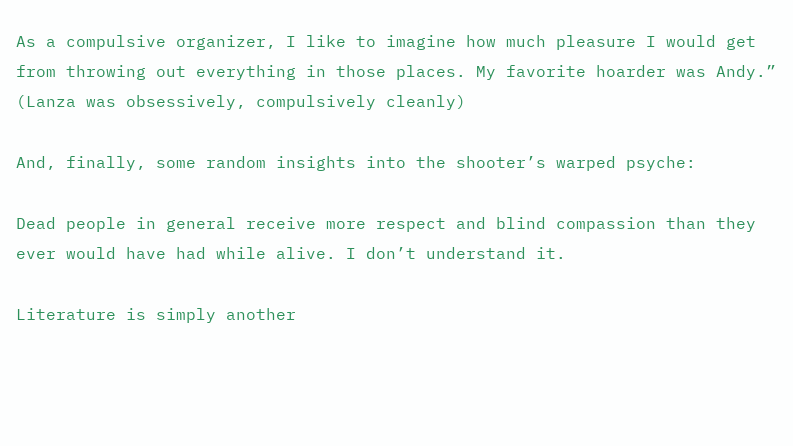As a compulsive organizer, I like to imagine how much pleasure I would get from throwing out everything in those places. My favorite hoarder was Andy.” (Lanza was obsessively, compulsively cleanly)

And, finally, some random insights into the shooter’s warped psyche:

Dead people in general receive more respect and blind compassion than they ever would have had while alive. I don’t understand it.

Literature is simply another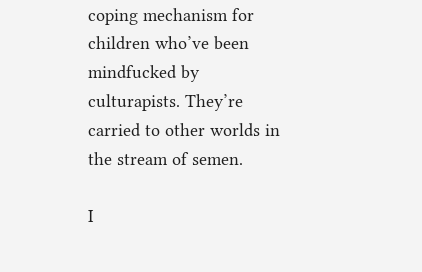coping mechanism for children who’ve been mindfucked by culturapists. They’re carried to other worlds in the stream of semen.

I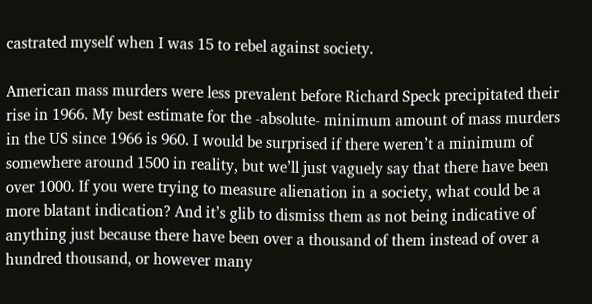castrated myself when I was 15 to rebel against society.

American mass murders were less prevalent before Richard Speck precipitated their rise in 1966. My best estimate for the -absolute- minimum amount of mass murders in the US since 1966 is 960. I would be surprised if there weren’t a minimum of somewhere around 1500 in reality, but we’ll just vaguely say that there have been over 1000. If you were trying to measure alienation in a society, what could be a more blatant indication? And it’s glib to dismiss them as not being indicative of anything just because there have been over a thousand of them instead of over a hundred thousand, or however many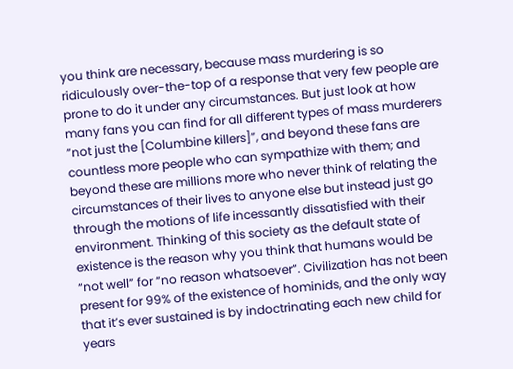you think are necessary, because mass murdering is so ridiculously over-the-top of a response that very few people are prone to do it under any circumstances. But just look at how many fans you can find for all different types of mass murderers ”not just the [Columbine killers]”, and beyond these fans are countless more people who can sympathize with them; and beyond these are millions more who never think of relating the circumstances of their lives to anyone else but instead just go through the motions of life incessantly dissatisfied with their environment. Thinking of this society as the default state of existence is the reason why you think that humans would be “not well” for “no reason whatsoever”. Civilization has not been present for 99% of the existence of hominids, and the only way that it’s ever sustained is by indoctrinating each new child for years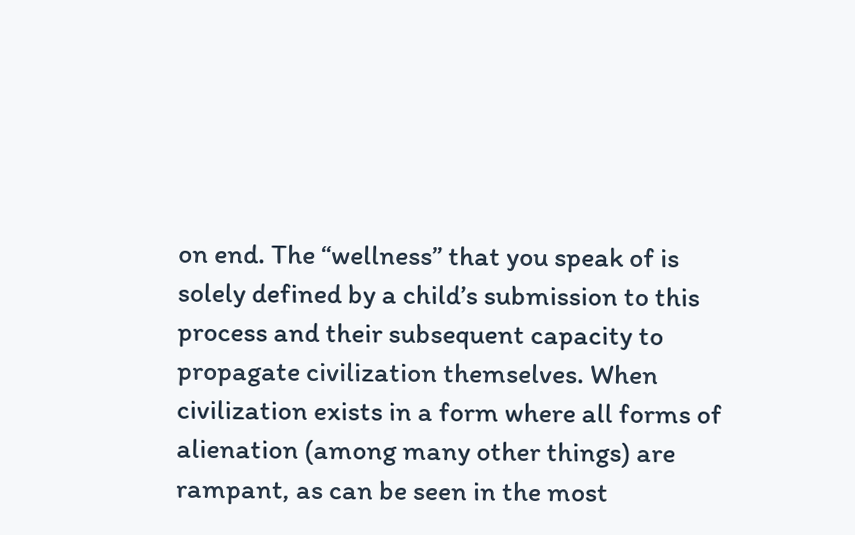on end. The “wellness” that you speak of is solely defined by a child’s submission to this process and their subsequent capacity to propagate civilization themselves. When civilization exists in a form where all forms of alienation (among many other things) are rampant, as can be seen in the most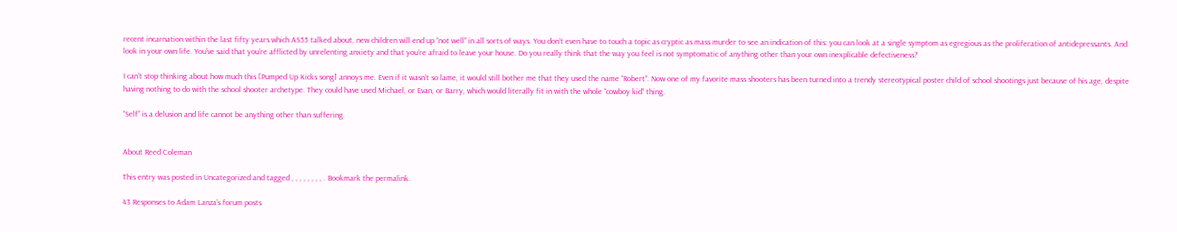recent incarnation within the last fifty years which AS55 talked about, new children will end up “not well” in all sorts of ways. You don’t even have to touch a topic as cryptic as mass murder to see an indication of this: you can look at a single symptom as egregious as the proliferation of antidepressants. And look in your own life. You’ve said that you’re afflicted by unrelenting anxiety and that you’re afraid to leave your house. Do you really think that the way you feel is not symptomatic of anything other than your own inexplicable defectiveness?

I can’t stop thinking about how much this [Pumped Up Kicks song] annoys me. Even if it wasn’t so lame, it would still bother me that they used the name “Robert”. Now one of my favorite mass shooters has been turned into a trendy stereotypical poster child of school shootings just because of his age, despite having nothing to do with the school shooter archetype. They could have used Michael, or Evan, or Barry, which would literally fit in with the whole “cowboy kid” thing.

“Self” is a delusion and life cannot be anything other than suffering.


About Reed Coleman

This entry was posted in Uncategorized and tagged , , , , , , , , . Bookmark the permalink.

43 Responses to Adam Lanza’s forum posts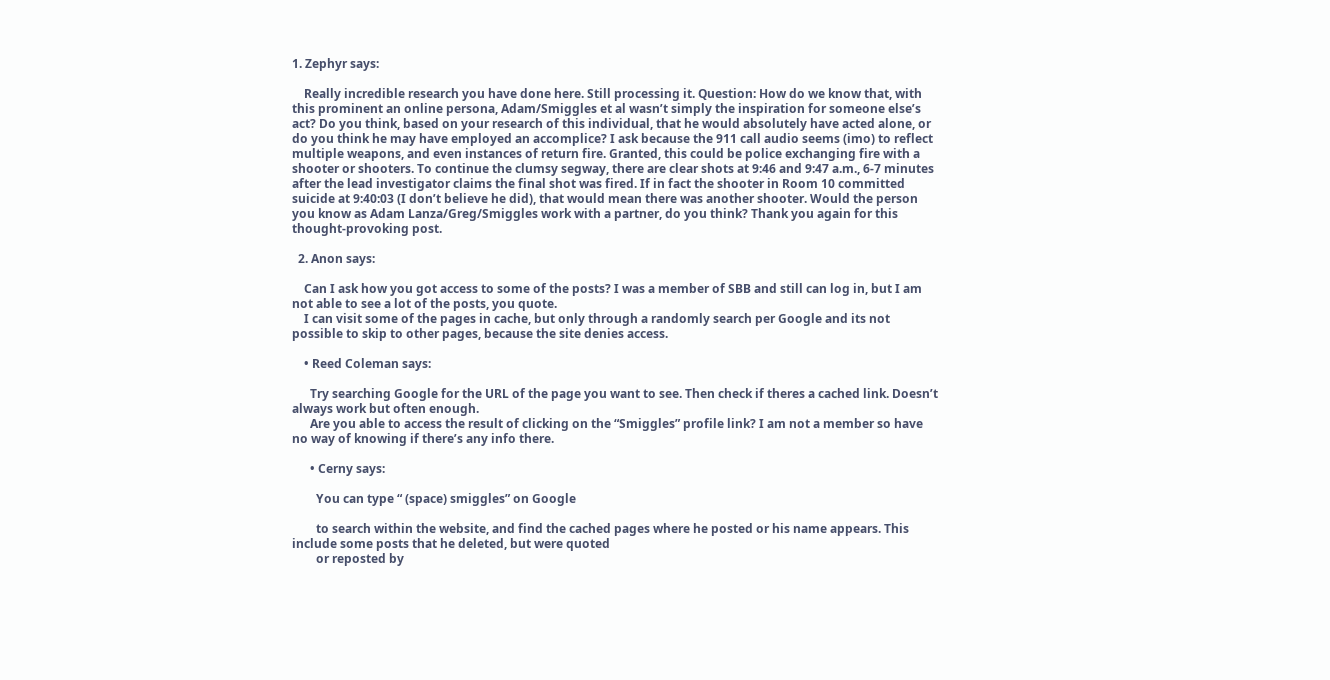1. Zephyr says:

    Really incredible research you have done here. Still processing it. Question: How do we know that, with this prominent an online persona, Adam/Smiggles et al wasn’t simply the inspiration for someone else’s act? Do you think, based on your research of this individual, that he would absolutely have acted alone, or do you think he may have employed an accomplice? I ask because the 911 call audio seems (imo) to reflect multiple weapons, and even instances of return fire. Granted, this could be police exchanging fire with a shooter or shooters. To continue the clumsy segway, there are clear shots at 9:46 and 9:47 a.m., 6-7 minutes after the lead investigator claims the final shot was fired. If in fact the shooter in Room 10 committed suicide at 9:40:03 (I don’t believe he did), that would mean there was another shooter. Would the person you know as Adam Lanza/Greg/Smiggles work with a partner, do you think? Thank you again for this thought-provoking post.

  2. Anon says:

    Can I ask how you got access to some of the posts? I was a member of SBB and still can log in, but I am not able to see a lot of the posts, you quote.
    I can visit some of the pages in cache, but only through a randomly search per Google and its not possible to skip to other pages, because the site denies access.

    • Reed Coleman says:

      Try searching Google for the URL of the page you want to see. Then check if theres a cached link. Doesn’t always work but often enough.
      Are you able to access the result of clicking on the “Smiggles” profile link? I am not a member so have no way of knowing if there’s any info there.

      • Cerny says:

        You can type “ (space) smiggles” on Google

        to search within the website, and find the cached pages where he posted or his name appears. This include some posts that he deleted, but were quoted
        or reposted by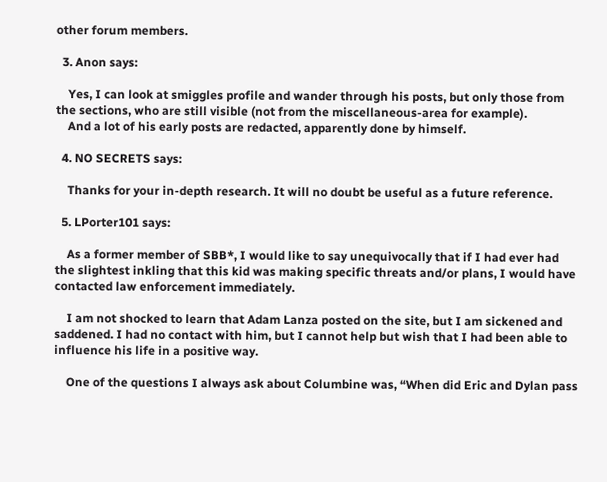other forum members.

  3. Anon says:

    Yes, I can look at smiggles profile and wander through his posts, but only those from the sections, who are still visible (not from the miscellaneous-area for example).
    And a lot of his early posts are redacted, apparently done by himself.

  4. NO SECRETS says:

    Thanks for your in-depth research. It will no doubt be useful as a future reference.

  5. LPorter101 says:

    As a former member of SBB*, I would like to say unequivocally that if I had ever had the slightest inkling that this kid was making specific threats and/or plans, I would have contacted law enforcement immediately.

    I am not shocked to learn that Adam Lanza posted on the site, but I am sickened and saddened. I had no contact with him, but I cannot help but wish that I had been able to influence his life in a positive way.

    One of the questions I always ask about Columbine was, “When did Eric and Dylan pass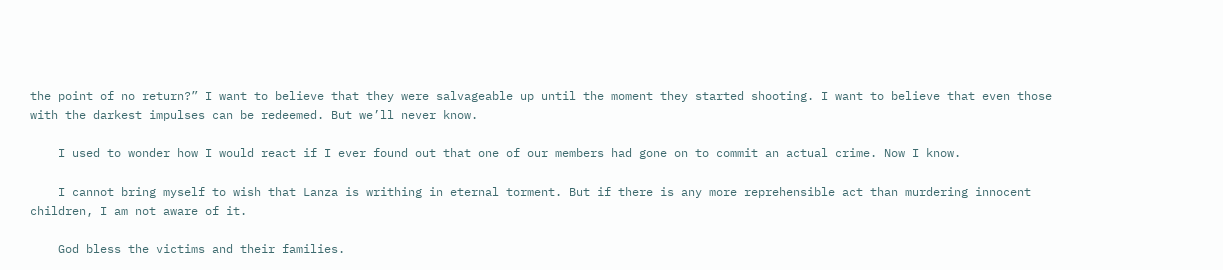the point of no return?” I want to believe that they were salvageable up until the moment they started shooting. I want to believe that even those with the darkest impulses can be redeemed. But we’ll never know.

    I used to wonder how I would react if I ever found out that one of our members had gone on to commit an actual crime. Now I know.

    I cannot bring myself to wish that Lanza is writhing in eternal torment. But if there is any more reprehensible act than murdering innocent children, I am not aware of it.

    God bless the victims and their families.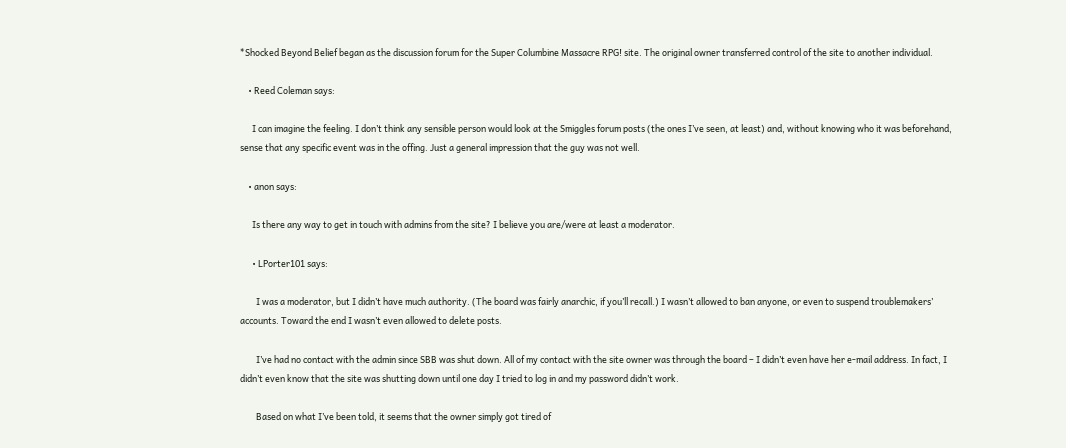*Shocked Beyond Belief began as the discussion forum for the Super Columbine Massacre RPG! site. The original owner transferred control of the site to another individual.

    • Reed Coleman says:

      I can imagine the feeling. I don’t think any sensible person would look at the Smiggles forum posts (the ones I’ve seen, at least) and, without knowing who it was beforehand, sense that any specific event was in the offing. Just a general impression that the guy was not well.

    • anon says:

      Is there any way to get in touch with admins from the site? I believe you are/were at least a moderator.

      • LPorter101 says:

        I was a moderator, but I didn’t have much authority. (The board was fairly anarchic, if you’ll recall.) I wasn’t allowed to ban anyone, or even to suspend troublemakers’ accounts. Toward the end I wasn’t even allowed to delete posts.

        I’ve had no contact with the admin since SBB was shut down. All of my contact with the site owner was through the board – I didn’t even have her e-mail address. In fact, I didn’t even know that the site was shutting down until one day I tried to log in and my password didn’t work.

        Based on what I’ve been told, it seems that the owner simply got tired of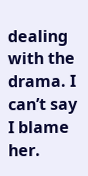dealing with the drama. I can’t say I blame her.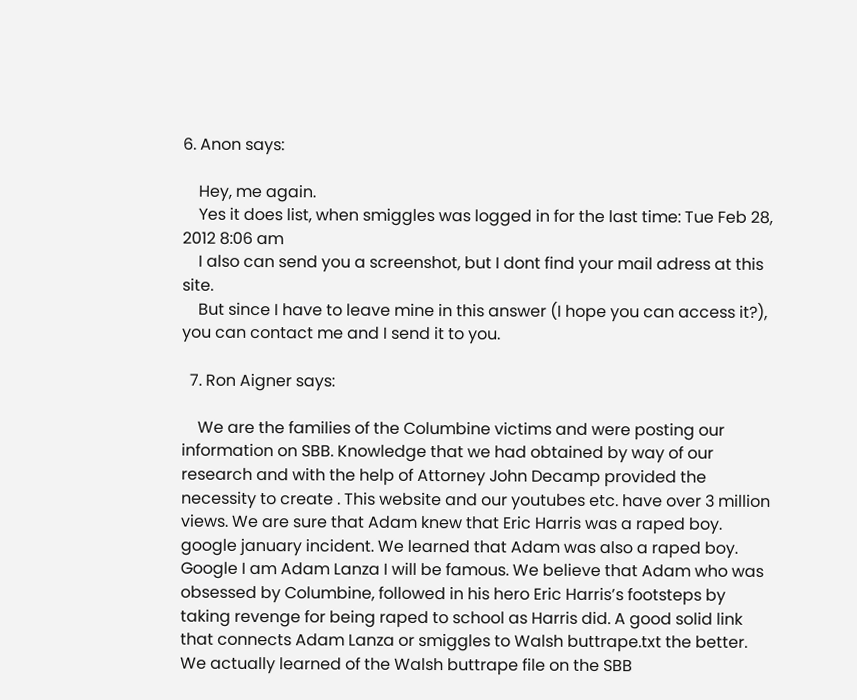6. Anon says:

    Hey, me again.
    Yes it does list, when smiggles was logged in for the last time: Tue Feb 28, 2012 8:06 am
    I also can send you a screenshot, but I dont find your mail adress at this site.
    But since I have to leave mine in this answer (I hope you can access it?), you can contact me and I send it to you.

  7. Ron Aigner says:

    We are the families of the Columbine victims and were posting our information on SBB. Knowledge that we had obtained by way of our research and with the help of Attorney John Decamp provided the necessity to create . This website and our youtubes etc. have over 3 million views. We are sure that Adam knew that Eric Harris was a raped boy. google january incident. We learned that Adam was also a raped boy. Google I am Adam Lanza I will be famous. We believe that Adam who was obsessed by Columbine, followed in his hero Eric Harris’s footsteps by taking revenge for being raped to school as Harris did. A good solid link that connects Adam Lanza or smiggles to Walsh buttrape.txt the better. We actually learned of the Walsh buttrape file on the SBB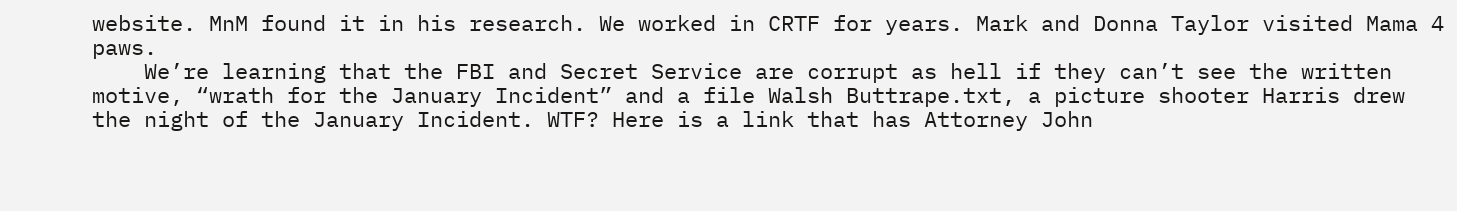website. MnM found it in his research. We worked in CRTF for years. Mark and Donna Taylor visited Mama 4 paws.
    We’re learning that the FBI and Secret Service are corrupt as hell if they can’t see the written motive, “wrath for the January Incident” and a file Walsh Buttrape.txt, a picture shooter Harris drew the night of the January Incident. WTF? Here is a link that has Attorney John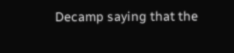Decamp saying that the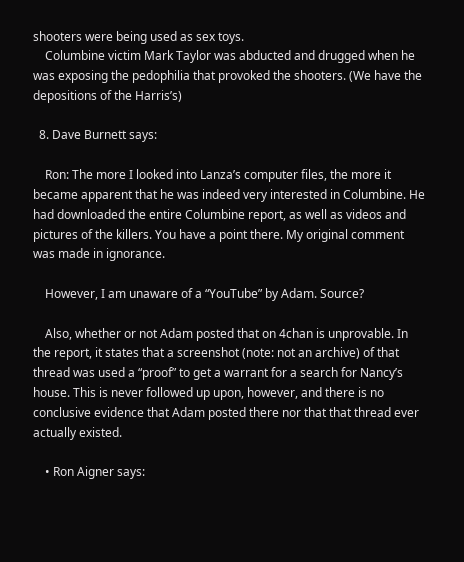shooters were being used as sex toys.
    Columbine victim Mark Taylor was abducted and drugged when he was exposing the pedophilia that provoked the shooters. (We have the depositions of the Harris’s)

  8. Dave Burnett says:

    Ron: The more I looked into Lanza’s computer files, the more it became apparent that he was indeed very interested in Columbine. He had downloaded the entire Columbine report, as well as videos and pictures of the killers. You have a point there. My original comment was made in ignorance.

    However, I am unaware of a “YouTube” by Adam. Source?

    Also, whether or not Adam posted that on 4chan is unprovable. In the report, it states that a screenshot (note: not an archive) of that thread was used a “proof” to get a warrant for a search for Nancy’s house. This is never followed up upon, however, and there is no conclusive evidence that Adam posted there nor that that thread ever actually existed.

    • Ron Aigner says: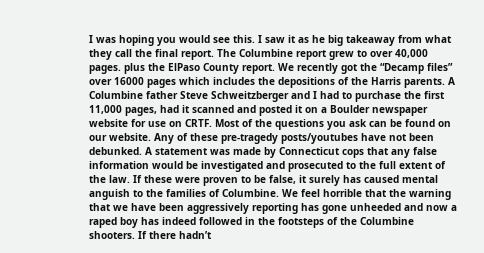I was hoping you would see this. I saw it as he big takeaway from what they call the final report. The Columbine report grew to over 40,000 pages. plus the ElPaso County report. We recently got the “Decamp files” over 16000 pages which includes the depositions of the Harris parents. A Columbine father Steve Schweitzberger and I had to purchase the first 11,000 pages, had it scanned and posted it on a Boulder newspaper website for use on CRTF. Most of the questions you ask can be found on our website. Any of these pre-tragedy posts/youtubes have not been debunked. A statement was made by Connecticut cops that any false information would be investigated and prosecuted to the full extent of the law. If these were proven to be false, it surely has caused mental anguish to the families of Columbine. We feel horrible that the warning that we have been aggressively reporting has gone unheeded and now a raped boy has indeed followed in the footsteps of the Columbine shooters. If there hadn’t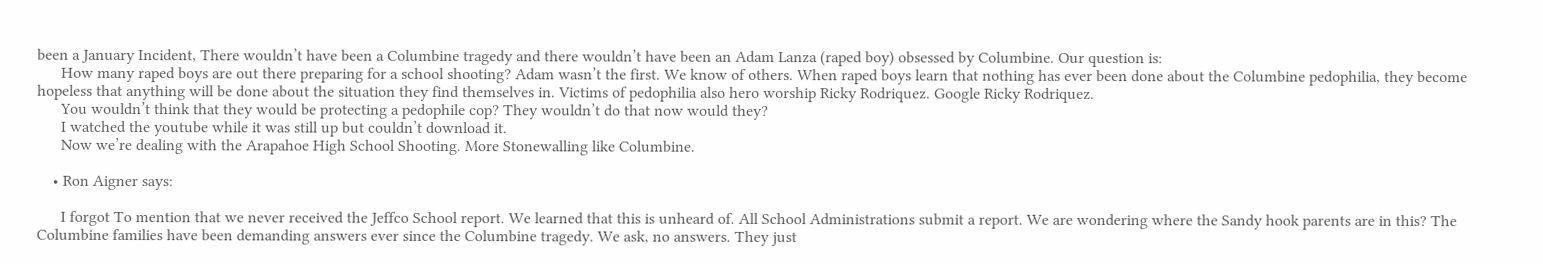been a January Incident, There wouldn’t have been a Columbine tragedy and there wouldn’t have been an Adam Lanza (raped boy) obsessed by Columbine. Our question is:
      How many raped boys are out there preparing for a school shooting? Adam wasn’t the first. We know of others. When raped boys learn that nothing has ever been done about the Columbine pedophilia, they become hopeless that anything will be done about the situation they find themselves in. Victims of pedophilia also hero worship Ricky Rodriquez. Google Ricky Rodriquez.
      You wouldn’t think that they would be protecting a pedophile cop? They wouldn’t do that now would they?
      I watched the youtube while it was still up but couldn’t download it.
      Now we’re dealing with the Arapahoe High School Shooting. More Stonewalling like Columbine.

    • Ron Aigner says:

      I forgot To mention that we never received the Jeffco School report. We learned that this is unheard of. All School Administrations submit a report. We are wondering where the Sandy hook parents are in this? The Columbine families have been demanding answers ever since the Columbine tragedy. We ask, no answers. They just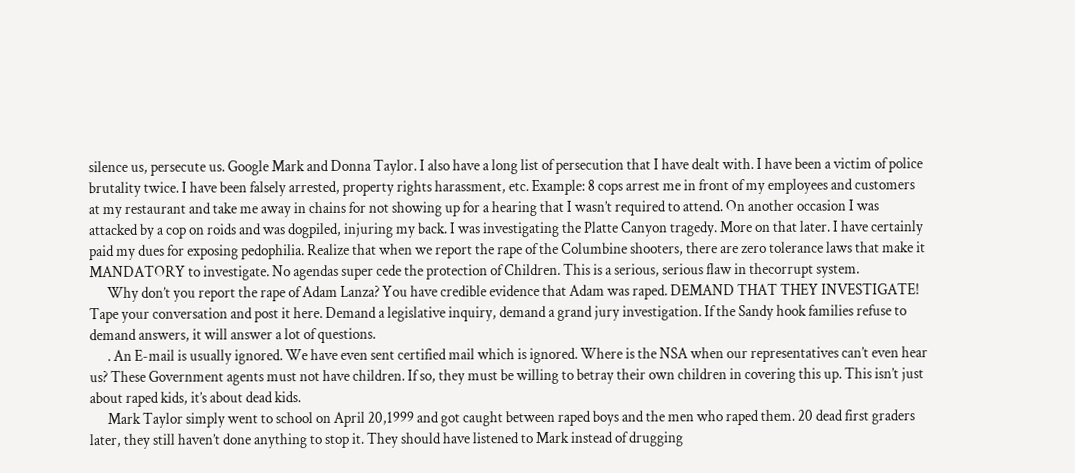silence us, persecute us. Google Mark and Donna Taylor. I also have a long list of persecution that I have dealt with. I have been a victim of police brutality twice. I have been falsely arrested, property rights harassment, etc. Example: 8 cops arrest me in front of my employees and customers at my restaurant and take me away in chains for not showing up for a hearing that I wasn’t required to attend. On another occasion I was attacked by a cop on roids and was dogpiled, injuring my back. I was investigating the Platte Canyon tragedy. More on that later. I have certainly paid my dues for exposing pedophilia. Realize that when we report the rape of the Columbine shooters, there are zero tolerance laws that make it MANDATORY to investigate. No agendas super cede the protection of Children. This is a serious, serious flaw in thecorrupt system.
      Why don’t you report the rape of Adam Lanza? You have credible evidence that Adam was raped. DEMAND THAT THEY INVESTIGATE! Tape your conversation and post it here. Demand a legislative inquiry, demand a grand jury investigation. If the Sandy hook families refuse to demand answers, it will answer a lot of questions.
      . An E-mail is usually ignored. We have even sent certified mail which is ignored. Where is the NSA when our representatives can’t even hear us? These Government agents must not have children. If so, they must be willing to betray their own children in covering this up. This isn’t just about raped kids, it’s about dead kids.
      Mark Taylor simply went to school on April 20,1999 and got caught between raped boys and the men who raped them. 20 dead first graders later, they still haven’t done anything to stop it. They should have listened to Mark instead of drugging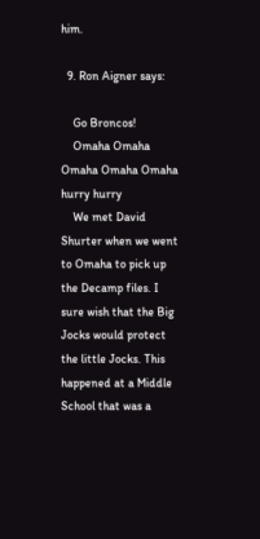him.

  9. Ron Aigner says:

    Go Broncos!
    Omaha Omaha Omaha Omaha Omaha hurry hurry
    We met David Shurter when we went to Omaha to pick up the Decamp files. I sure wish that the Big Jocks would protect the little Jocks. This happened at a Middle School that was a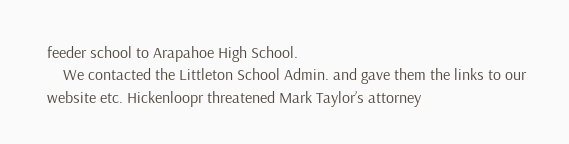feeder school to Arapahoe High School.
    We contacted the Littleton School Admin. and gave them the links to our website etc. Hickenloopr threatened Mark Taylor’s attorney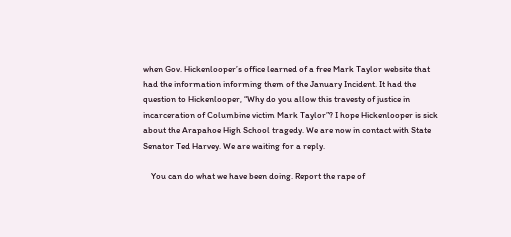when Gov. Hickenlooper’s office learned of a free Mark Taylor website that had the information informing them of the January Incident. It had the question to Hickenlooper, “Why do you allow this travesty of justice in incarceration of Columbine victim Mark Taylor”? I hope Hickenlooper is sick about the Arapahoe High School tragedy. We are now in contact with State Senator Ted Harvey. We are waiting for a reply.

    You can do what we have been doing. Report the rape of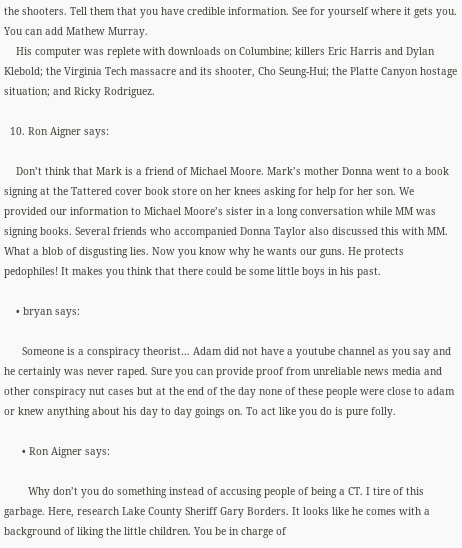the shooters. Tell them that you have credible information. See for yourself where it gets you. You can add Mathew Murray.
    His computer was replete with downloads on Columbine; killers Eric Harris and Dylan Klebold; the Virginia Tech massacre and its shooter, Cho Seung-Hui; the Platte Canyon hostage situation; and Ricky Rodriguez.

  10. Ron Aigner says:

    Don’t think that Mark is a friend of Michael Moore. Mark’s mother Donna went to a book signing at the Tattered cover book store on her knees asking for help for her son. We provided our information to Michael Moore’s sister in a long conversation while MM was signing books. Several friends who accompanied Donna Taylor also discussed this with MM. What a blob of disgusting lies. Now you know why he wants our guns. He protects pedophiles! It makes you think that there could be some little boys in his past.

    • bryan says:

      Someone is a conspiracy theorist… Adam did not have a youtube channel as you say and he certainly was never raped. Sure you can provide proof from unreliable news media and other conspiracy nut cases but at the end of the day none of these people were close to adam or knew anything about his day to day goings on. To act like you do is pure folly.

      • Ron Aigner says:

        Why don’t you do something instead of accusing people of being a CT. I tire of this garbage. Here, research Lake County Sheriff Gary Borders. It looks like he comes with a background of liking the little children. You be in charge of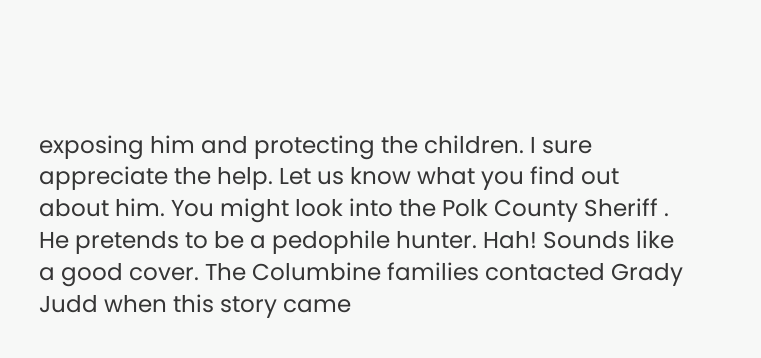exposing him and protecting the children. I sure appreciate the help. Let us know what you find out about him. You might look into the Polk County Sheriff . He pretends to be a pedophile hunter. Hah! Sounds like a good cover. The Columbine families contacted Grady Judd when this story came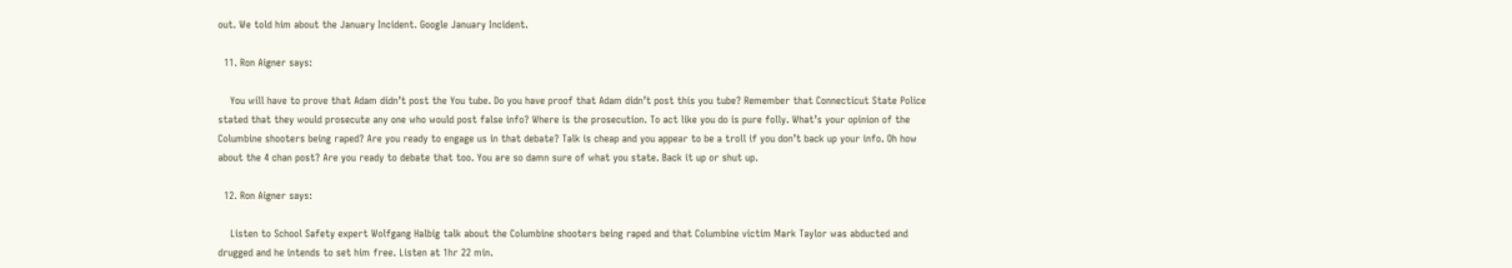out. We told him about the January Incident. Google January Incident.

  11. Ron Aigner says:

    You will have to prove that Adam didn’t post the You tube. Do you have proof that Adam didn’t post this you tube? Remember that Connecticut State Police stated that they would prosecute any one who would post false info? Where is the prosecution. To act like you do is pure folly. What’s your opinion of the Columbine shooters being raped? Are you ready to engage us in that debate? Talk is cheap and you appear to be a troll if you don’t back up your info. Oh how about the 4 chan post? Are you ready to debate that too. You are so damn sure of what you state. Back it up or shut up.

  12. Ron Aigner says:

    Listen to School Safety expert Wolfgang Halbig talk about the Columbine shooters being raped and that Columbine victim Mark Taylor was abducted and drugged and he intends to set him free. Listen at 1hr 22 min.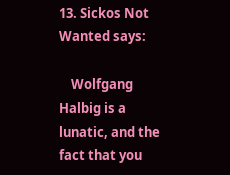13. Sickos Not Wanted says:

    Wolfgang Halbig is a lunatic, and the fact that you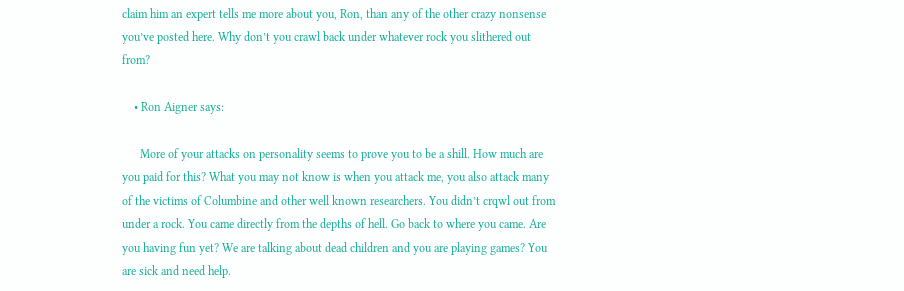claim him an expert tells me more about you, Ron, than any of the other crazy nonsense you’ve posted here. Why don’t you crawl back under whatever rock you slithered out from?

    • Ron Aigner says:

      More of your attacks on personality seems to prove you to be a shill. How much are you paid for this? What you may not know is when you attack me, you also attack many of the victims of Columbine and other well known researchers. You didn’t crqwl out from under a rock. You came directly from the depths of hell. Go back to where you came. Are you having fun yet? We are talking about dead children and you are playing games? You are sick and need help.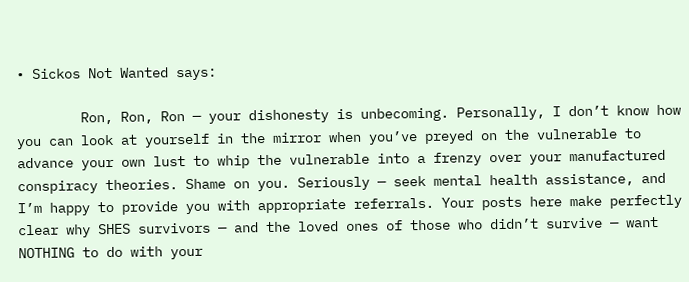• Sickos Not Wanted says:

        Ron, Ron, Ron — your dishonesty is unbecoming. Personally, I don’t know how you can look at yourself in the mirror when you’ve preyed on the vulnerable to advance your own lust to whip the vulnerable into a frenzy over your manufactured conspiracy theories. Shame on you. Seriously — seek mental health assistance, and I’m happy to provide you with appropriate referrals. Your posts here make perfectly clear why SHES survivors — and the loved ones of those who didn’t survive — want NOTHING to do with your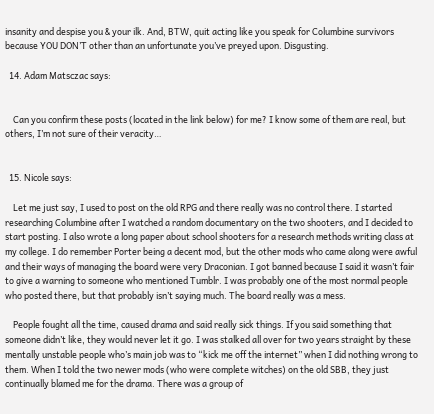insanity and despise you & your ilk. And, BTW, quit acting like you speak for Columbine survivors because YOU DON’T other than an unfortunate you’ve preyed upon. Disgusting.

  14. Adam Matsczac says:


    Can you confirm these posts (located in the link below) for me? I know some of them are real, but others, I’m not sure of their veracity…


  15. Nicole says:

    Let me just say, I used to post on the old RPG and there really was no control there. I started researching Columbine after I watched a random documentary on the two shooters, and I decided to start posting. I also wrote a long paper about school shooters for a research methods writing class at my college. I do remember Porter being a decent mod, but the other mods who came along were awful and their ways of managing the board were very Draconian. I got banned because I said it wasn’t fair to give a warning to someone who mentioned Tumblr. I was probably one of the most normal people who posted there, but that probably isn’t saying much. The board really was a mess.

    People fought all the time, caused drama and said really sick things. If you said something that someone didn’t like, they would never let it go. I was stalked all over for two years straight by these mentally unstable people who’s main job was to “kick me off the internet” when I did nothing wrong to them. When I told the two newer mods (who were complete witches) on the old SBB, they just continually blamed me for the drama. There was a group of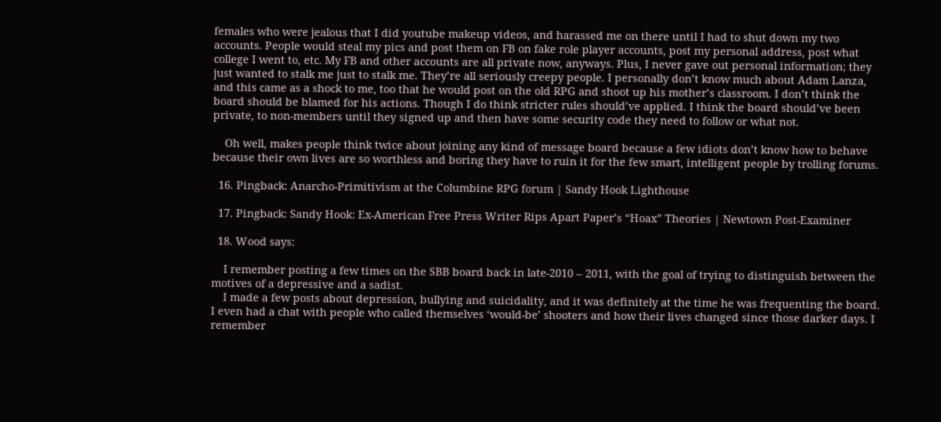females who were jealous that I did youtube makeup videos, and harassed me on there until I had to shut down my two accounts. People would steal my pics and post them on FB on fake role player accounts, post my personal address, post what college I went to, etc. My FB and other accounts are all private now, anyways. Plus, I never gave out personal information; they just wanted to stalk me just to stalk me. They’re all seriously creepy people. I personally don’t know much about Adam Lanza, and this came as a shock to me, too that he would post on the old RPG and shoot up his mother’s classroom. I don’t think the board should be blamed for his actions. Though I do think stricter rules should’ve applied. I think the board should’ve been private, to non-members until they signed up and then have some security code they need to follow or what not.

    Oh well, makes people think twice about joining any kind of message board because a few idiots don’t know how to behave because their own lives are so worthless and boring they have to ruin it for the few smart, intelligent people by trolling forums.

  16. Pingback: Anarcho-Primitivism at the Columbine RPG forum | Sandy Hook Lighthouse

  17. Pingback: Sandy Hook: Ex-American Free Press Writer Rips Apart Paper’s “Hoax” Theories | Newtown Post-Examiner

  18. Wood says:

    I remember posting a few times on the SBB board back in late-2010 – 2011, with the goal of trying to distinguish between the motives of a depressive and a sadist.
    I made a few posts about depression, bullying and suicidality, and it was definitely at the time he was frequenting the board. I even had a chat with people who called themselves ‘would-be’ shooters and how their lives changed since those darker days. I remember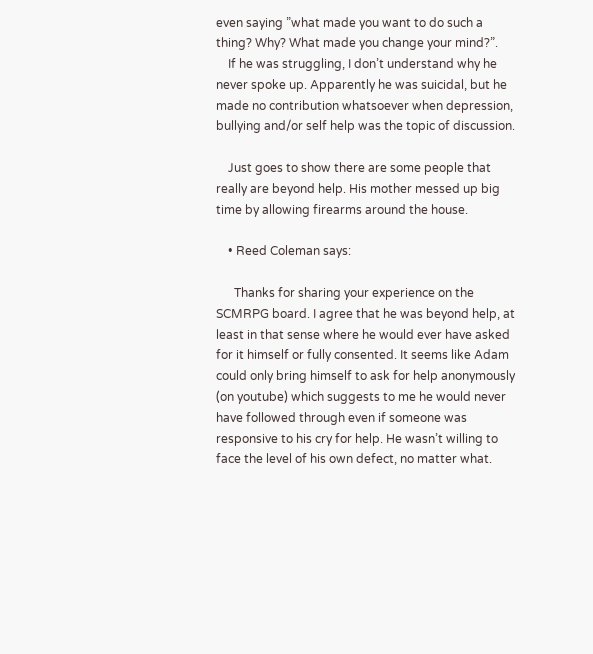even saying ”what made you want to do such a thing? Why? What made you change your mind?”.
    If he was struggling, I don’t understand why he never spoke up. Apparently he was suicidal, but he made no contribution whatsoever when depression, bullying and/or self help was the topic of discussion.

    Just goes to show there are some people that really are beyond help. His mother messed up big time by allowing firearms around the house.

    • Reed Coleman says:

      Thanks for sharing your experience on the SCMRPG board. I agree that he was beyond help, at least in that sense where he would ever have asked for it himself or fully consented. It seems like Adam could only bring himself to ask for help anonymously (on youtube) which suggests to me he would never have followed through even if someone was responsive to his cry for help. He wasn’t willing to face the level of his own defect, no matter what.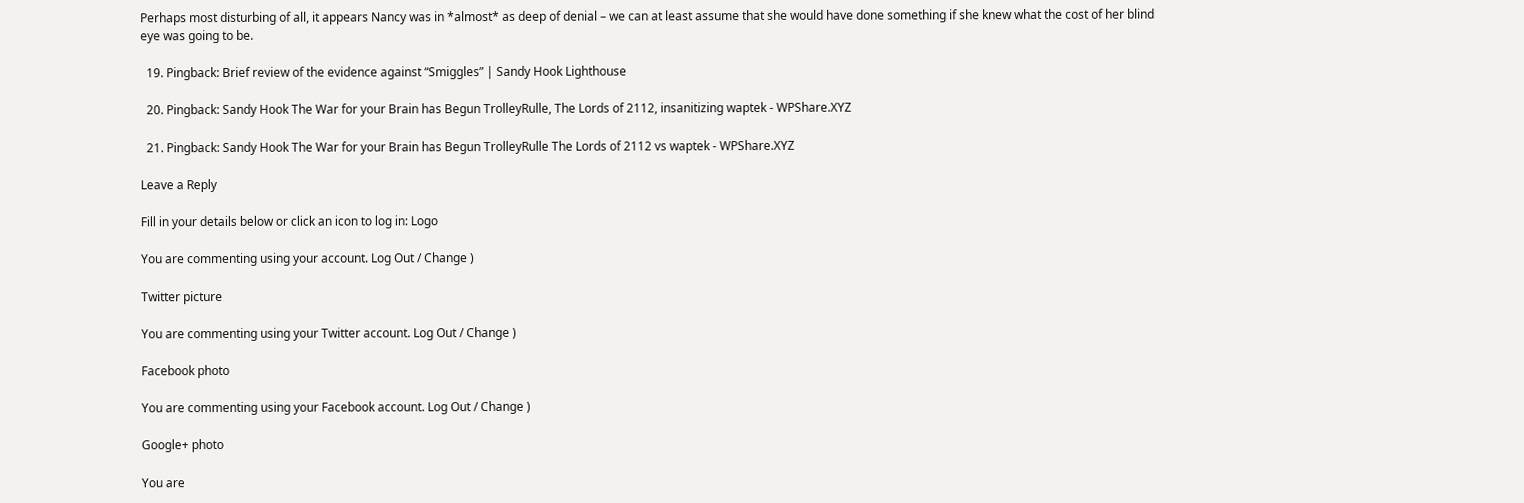Perhaps most disturbing of all, it appears Nancy was in *almost* as deep of denial – we can at least assume that she would have done something if she knew what the cost of her blind eye was going to be.

  19. Pingback: Brief review of the evidence against “Smiggles” | Sandy Hook Lighthouse

  20. Pingback: Sandy Hook The War for your Brain has Begun TrolleyRulle, The Lords of 2112, insanitizing waptek - WPShare.XYZ

  21. Pingback: Sandy Hook The War for your Brain has Begun TrolleyRulle The Lords of 2112 vs waptek - WPShare.XYZ

Leave a Reply

Fill in your details below or click an icon to log in: Logo

You are commenting using your account. Log Out / Change )

Twitter picture

You are commenting using your Twitter account. Log Out / Change )

Facebook photo

You are commenting using your Facebook account. Log Out / Change )

Google+ photo

You are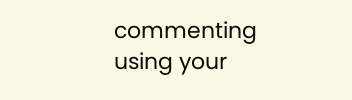commenting using your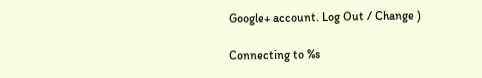Google+ account. Log Out / Change )

Connecting to %s